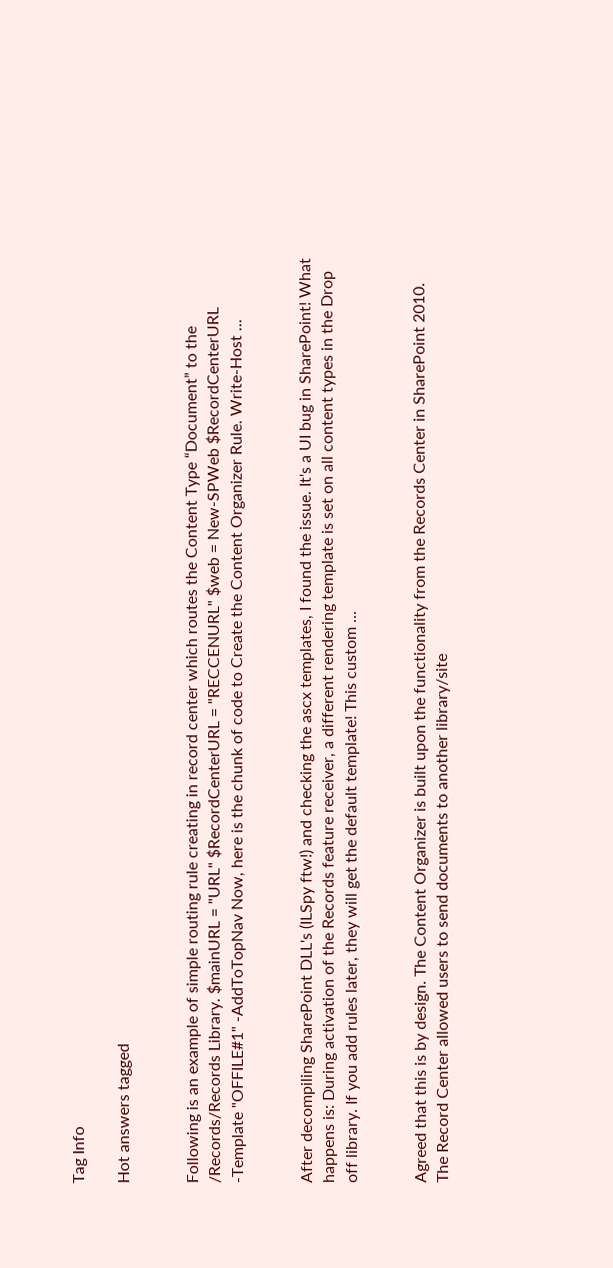Tag Info

Hot answers tagged


Following is an example of simple routing rule creating in record center which routes the Content Type “Document” to the /Records/Records Library. $mainURL = "URL" $RecordCenterURL = "RECCENURL" $web = New-SPWeb $RecordCenterURL -Template "OFFILE#1" -AddToTopNav Now, here is the chunk of code to Create the Content Organizer Rule. Write-Host ...


After decompiling SharePoint DLL's (ILSpy ftw!) and checking the ascx templates, I found the issue. It's a UI bug in SharePoint! What happens is: During activation of the Records feature receiver, a different rendering template is set on all content types in the Drop off library. If you add rules later, they will get the default template! This custom ...


Agreed that this is by design. The Content Organizer is built upon the functionality from the Records Center in SharePoint 2010. The Record Center allowed users to send documents to another library/site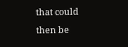that could then be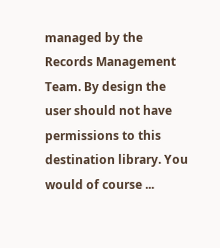managed by the Records Management Team. By design the user should not have permissions to this destination library. You would of course ...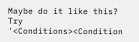Maybe do it like this? Try '<Conditions><Condition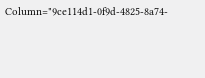Column="9ce114d1-0f9d-4825-8a74-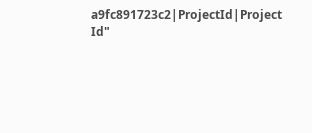a9fc891723c2|ProjectId|Project Id"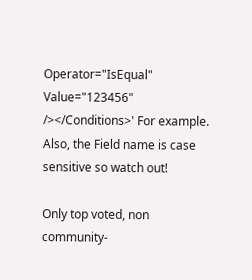Operator="IsEqual" Value="123456" /></Conditions>' For example. Also, the Field name is case sensitive so watch out!

Only top voted, non community-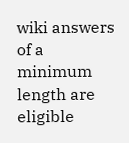wiki answers of a minimum length are eligible